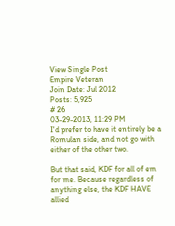View Single Post
Empire Veteran
Join Date: Jul 2012
Posts: 5,925
# 26
03-29-2013, 11:29 PM
I'd prefer to have it entirely be a Romulan side, and not go with either of the other two.

But that said, KDF for all of em for me. Because regardless of anything else, the KDF HAVE allied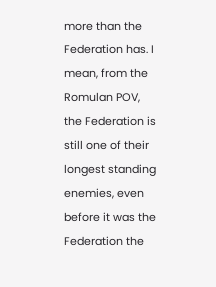more than the Federation has. I mean, from the Romulan POV, the Federation is still one of their longest standing enemies, even before it was the Federation the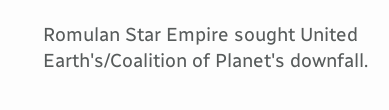Romulan Star Empire sought United Earth's/Coalition of Planet's downfall.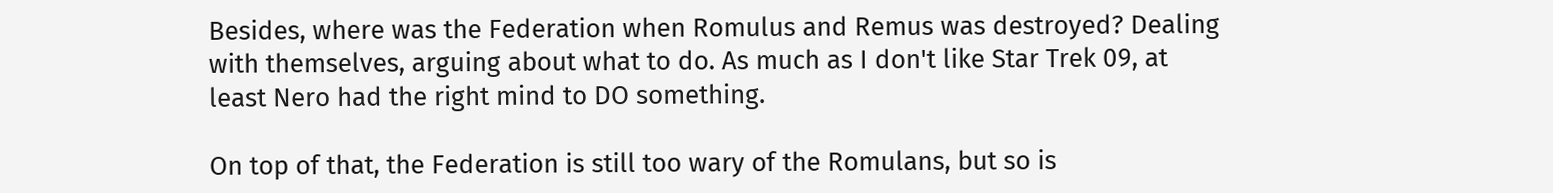Besides, where was the Federation when Romulus and Remus was destroyed? Dealing with themselves, arguing about what to do. As much as I don't like Star Trek 09, at least Nero had the right mind to DO something.

On top of that, the Federation is still too wary of the Romulans, but so is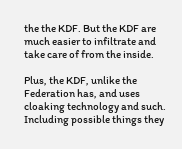the the KDF. But the KDF are much easier to infiltrate and take care of from the inside.

Plus, the KDF, unlike the Federation has, and uses cloaking technology and such. Including possible things they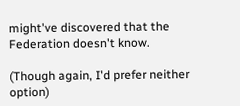might've discovered that the Federation doesn't know.

(Though again, I'd prefer neither option)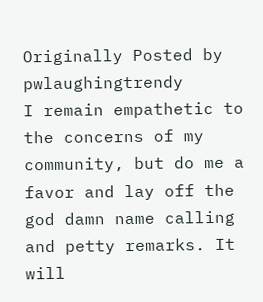Originally Posted by pwlaughingtrendy
I remain empathetic to the concerns of my community, but do me a favor and lay off the god damn name calling and petty remarks. It will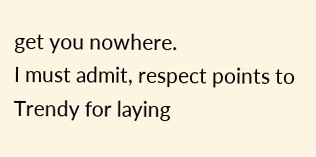get you nowhere.
I must admit, respect points to Trendy for laying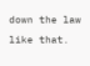down the law like that.